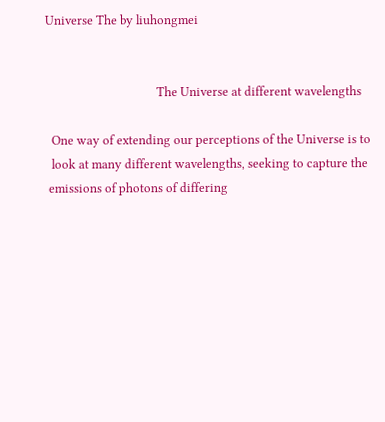Universe The by liuhongmei


                                     The Universe at different wavelengths

  One way of extending our perceptions of the Universe is to
  look at many different wavelengths, seeking to capture the
 emissions of photons of differing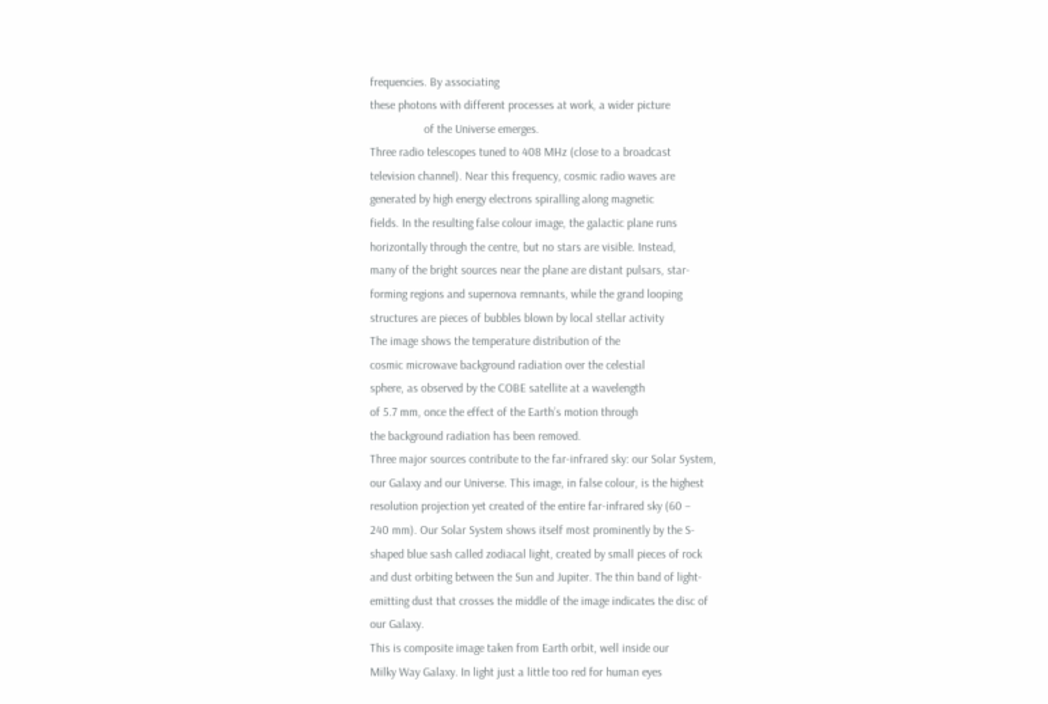frequencies. By associating
these photons with different processes at work, a wider picture
                  of the Universe emerges.
Three radio telescopes tuned to 408 MHz (close to a broadcast
television channel). Near this frequency, cosmic radio waves are
generated by high energy electrons spiralling along magnetic
fields. In the resulting false colour image, the galactic plane runs
horizontally through the centre, but no stars are visible. Instead,
many of the bright sources near the plane are distant pulsars, star-
forming regions and supernova remnants, while the grand looping
structures are pieces of bubbles blown by local stellar activity
The image shows the temperature distribution of the
cosmic microwave background radiation over the celestial
sphere, as observed by the COBE satellite at a wavelength
of 5.7 mm, once the effect of the Earth’s motion through
the background radiation has been removed.
Three major sources contribute to the far-infrared sky: our Solar System,
our Galaxy and our Universe. This image, in false colour, is the highest
resolution projection yet created of the entire far-infrared sky (60 –
240 mm). Our Solar System shows itself most prominently by the S-
shaped blue sash called zodiacal light, created by small pieces of rock
and dust orbiting between the Sun and Jupiter. The thin band of light-
emitting dust that crosses the middle of the image indicates the disc of
our Galaxy.
This is composite image taken from Earth orbit, well inside our
Milky Way Galaxy. In light just a little too red for human eyes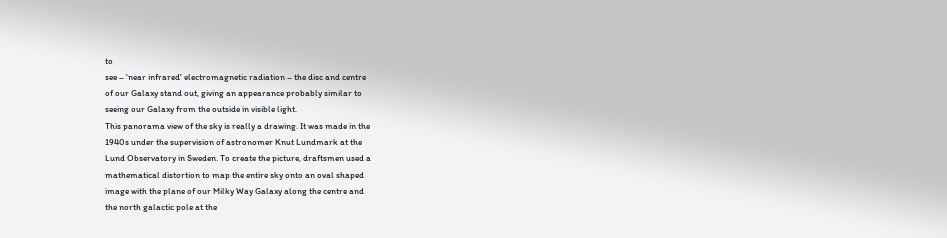to
see – 'near infrared' electromagnetic radiation – the disc and centre
of our Galaxy stand out, giving an appearance probably similar to
seeing our Galaxy from the outside in visible light.
This panorama view of the sky is really a drawing. It was made in the
1940s under the supervision of astronomer Knut Lundmark at the
Lund Observatory in Sweden. To create the picture, draftsmen used a
mathematical distortion to map the entire sky onto an oval shaped
image with the plane of our Milky Way Galaxy along the centre and
the north galactic pole at the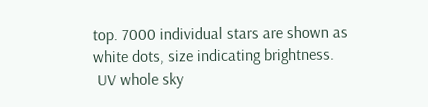top. 7000 individual stars are shown as
white dots, size indicating brightness.
 UV whole sky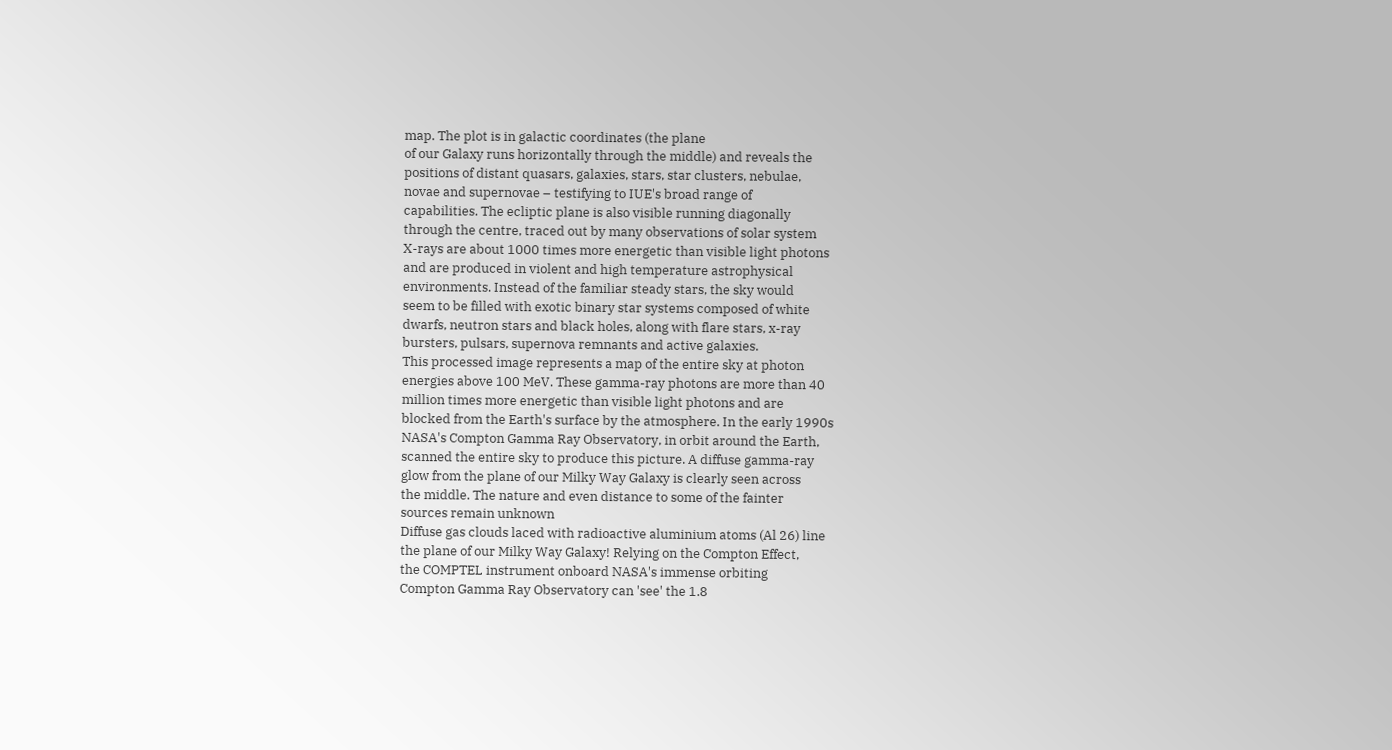map. The plot is in galactic coordinates (the plane
of our Galaxy runs horizontally through the middle) and reveals the
positions of distant quasars, galaxies, stars, star clusters, nebulae,
novae and supernovae – testifying to IUE's broad range of
capabilities. The ecliptic plane is also visible running diagonally
through the centre, traced out by many observations of solar system
X-rays are about 1000 times more energetic than visible light photons
and are produced in violent and high temperature astrophysical
environments. Instead of the familiar steady stars, the sky would
seem to be filled with exotic binary star systems composed of white
dwarfs, neutron stars and black holes, along with flare stars, x-ray
bursters, pulsars, supernova remnants and active galaxies.
This processed image represents a map of the entire sky at photon
energies above 100 MeV. These gamma-ray photons are more than 40
million times more energetic than visible light photons and are
blocked from the Earth's surface by the atmosphere. In the early 1990s
NASA's Compton Gamma Ray Observatory, in orbit around the Earth,
scanned the entire sky to produce this picture. A diffuse gamma-ray
glow from the plane of our Milky Way Galaxy is clearly seen across
the middle. The nature and even distance to some of the fainter
sources remain unknown
Diffuse gas clouds laced with radioactive aluminium atoms (Al 26) line
the plane of our Milky Way Galaxy! Relying on the Compton Effect,
the COMPTEL instrument onboard NASA's immense orbiting
Compton Gamma Ray Observatory can 'see' the 1.8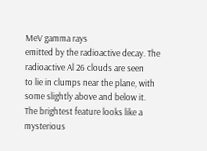MeV gamma rays
emitted by the radioactive decay. The radioactive Al 26 clouds are seen
to lie in clumps near the plane, with some slightly above and below it.
The brightest feature looks like a mysterious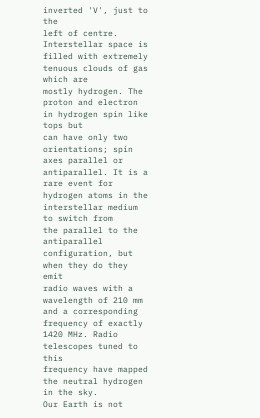inverted 'V', just to the
left of centre.
Interstellar space is filled with extremely tenuous clouds of gas which are
mostly hydrogen. The proton and electron in hydrogen spin like tops but
can have only two orientations; spin axes parallel or antiparallel. It is a
rare event for hydrogen atoms in the interstellar medium to switch from
the parallel to the antiparallel configuration, but when they do they emit
radio waves with a wavelength of 210 mm and a corresponding
frequency of exactly 1420 MHz. Radio telescopes tuned to this
frequency have mapped the neutral hydrogen in the sky.
Our Earth is not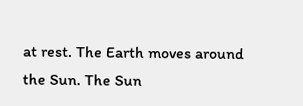at rest. The Earth moves around the Sun. The Sun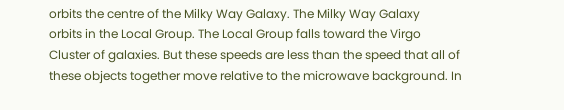orbits the centre of the Milky Way Galaxy. The Milky Way Galaxy
orbits in the Local Group. The Local Group falls toward the Virgo
Cluster of galaxies. But these speeds are less than the speed that all of
these objects together move relative to the microwave background. In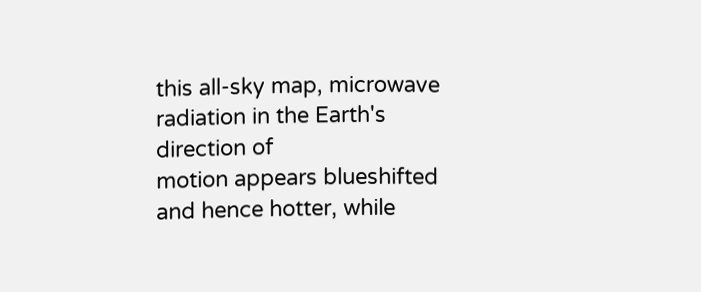this all-sky map, microwave radiation in the Earth's direction of
motion appears blueshifted and hence hotter, while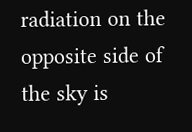radiation on the
opposite side of the sky is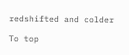redshifted and colder

To top